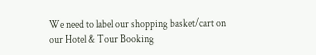We need to label our shopping basket/cart on our Hotel & Tour Booking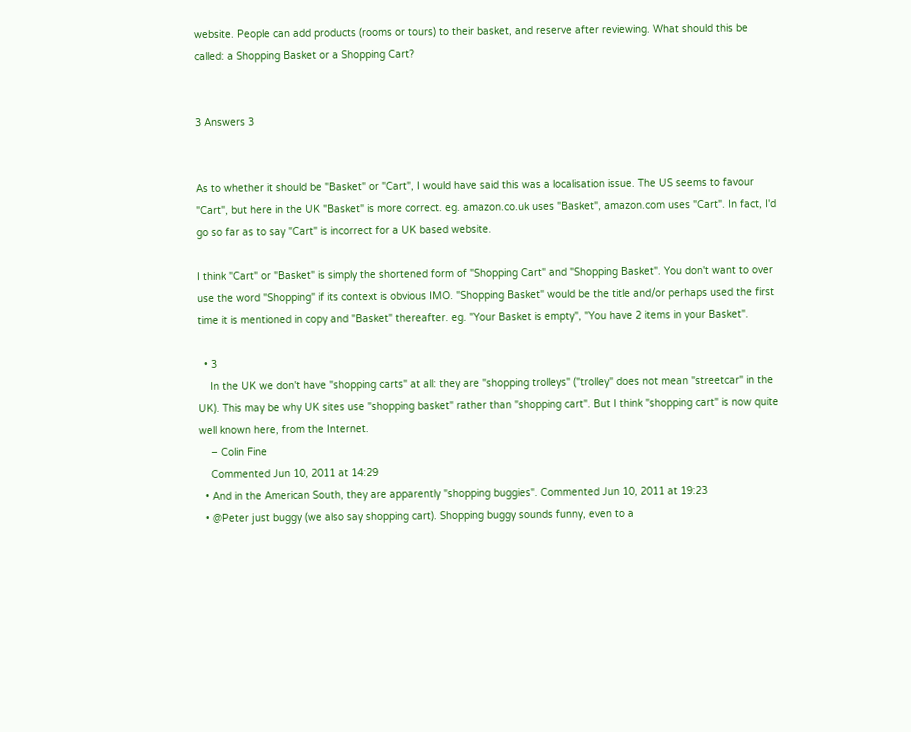website. People can add products (rooms or tours) to their basket, and reserve after reviewing. What should this be called: a Shopping Basket or a Shopping Cart?


3 Answers 3


As to whether it should be "Basket" or "Cart", I would have said this was a localisation issue. The US seems to favour "Cart", but here in the UK "Basket" is more correct. eg. amazon.co.uk uses "Basket", amazon.com uses "Cart". In fact, I'd go so far as to say "Cart" is incorrect for a UK based website.

I think "Cart" or "Basket" is simply the shortened form of "Shopping Cart" and "Shopping Basket". You don't want to over use the word "Shopping" if its context is obvious IMO. "Shopping Basket" would be the title and/or perhaps used the first time it is mentioned in copy and "Basket" thereafter. eg. "Your Basket is empty", "You have 2 items in your Basket".

  • 3
    In the UK we don't have "shopping carts" at all: they are "shopping trolleys" ("trolley" does not mean "streetcar" in the UK). This may be why UK sites use "shopping basket" rather than "shopping cart". But I think "shopping cart" is now quite well known here, from the Internet.
    – Colin Fine
    Commented Jun 10, 2011 at 14:29
  • And in the American South, they are apparently "shopping buggies". Commented Jun 10, 2011 at 19:23
  • @Peter just buggy (we also say shopping cart). Shopping buggy sounds funny, even to a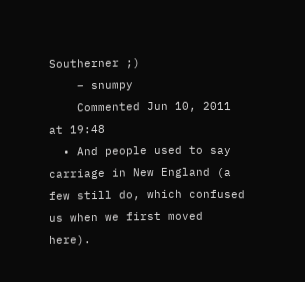Southerner ;)
    – snumpy
    Commented Jun 10, 2011 at 19:48
  • And people used to say carriage in New England (a few still do, which confused us when we first moved here).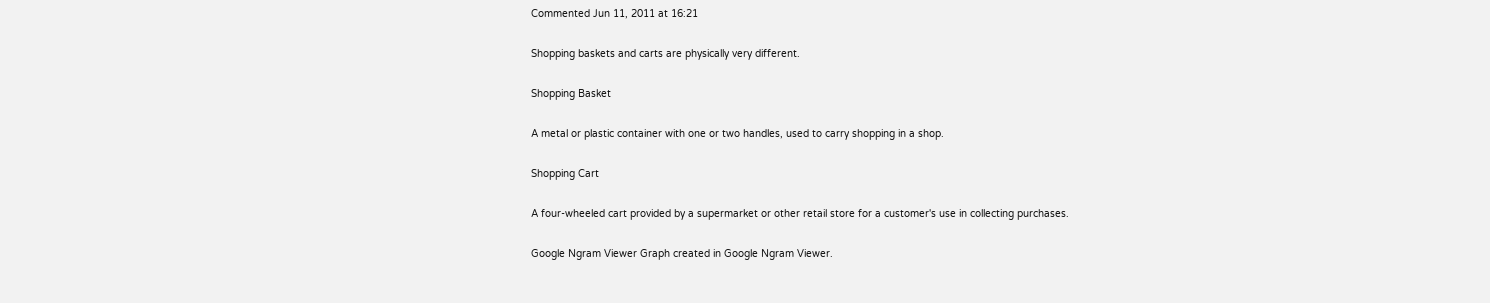Commented Jun 11, 2011 at 16:21

Shopping baskets and carts are physically very different.

Shopping Basket

A metal or plastic container with one or two handles, used to carry shopping in a shop.

Shopping Cart

A four-wheeled cart provided by a supermarket or other retail store for a customer's use in collecting purchases.

Google Ngram Viewer Graph created in Google Ngram Viewer.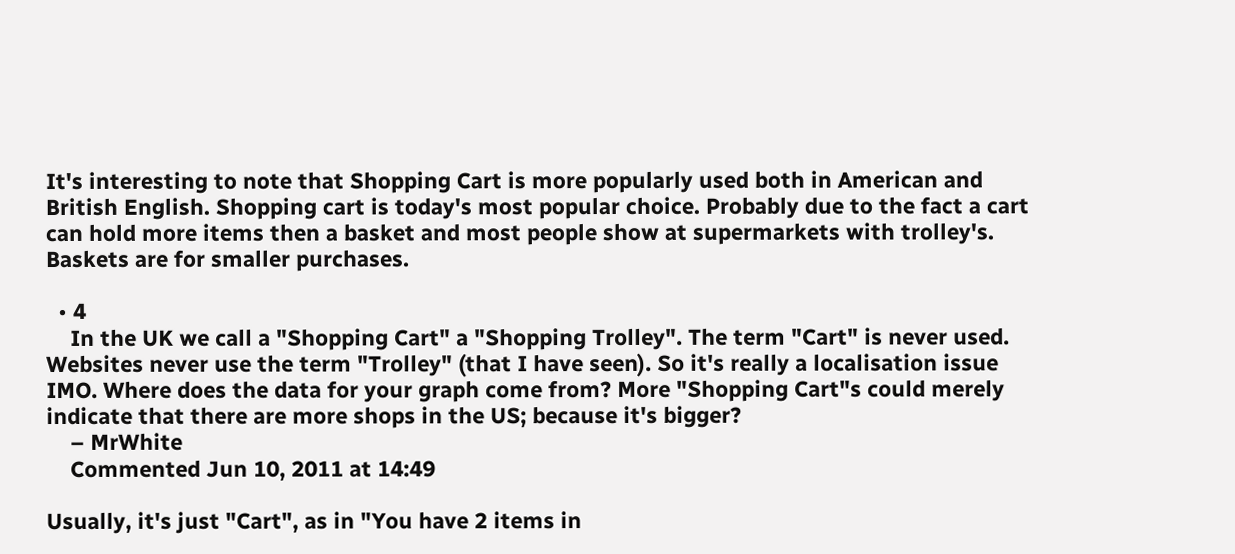It's interesting to note that Shopping Cart is more popularly used both in American and British English. Shopping cart is today's most popular choice. Probably due to the fact a cart can hold more items then a basket and most people show at supermarkets with trolley's. Baskets are for smaller purchases.

  • 4
    In the UK we call a "Shopping Cart" a "Shopping Trolley". The term "Cart" is never used. Websites never use the term "Trolley" (that I have seen). So it's really a localisation issue IMO. Where does the data for your graph come from? More "Shopping Cart"s could merely indicate that there are more shops in the US; because it's bigger?
    – MrWhite
    Commented Jun 10, 2011 at 14:49

Usually, it's just "Cart", as in "You have 2 items in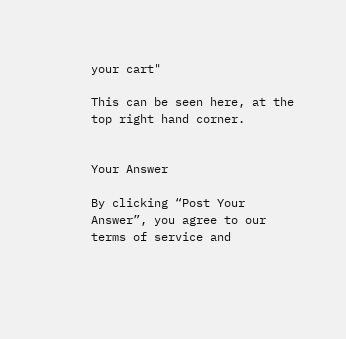your cart"

This can be seen here, at the top right hand corner.


Your Answer

By clicking “Post Your Answer”, you agree to our terms of service and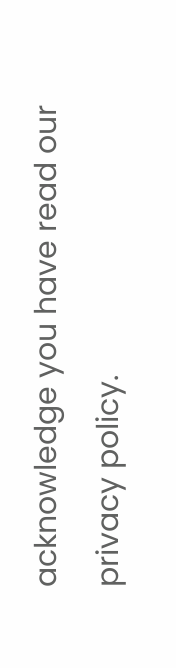acknowledge you have read our privacy policy.